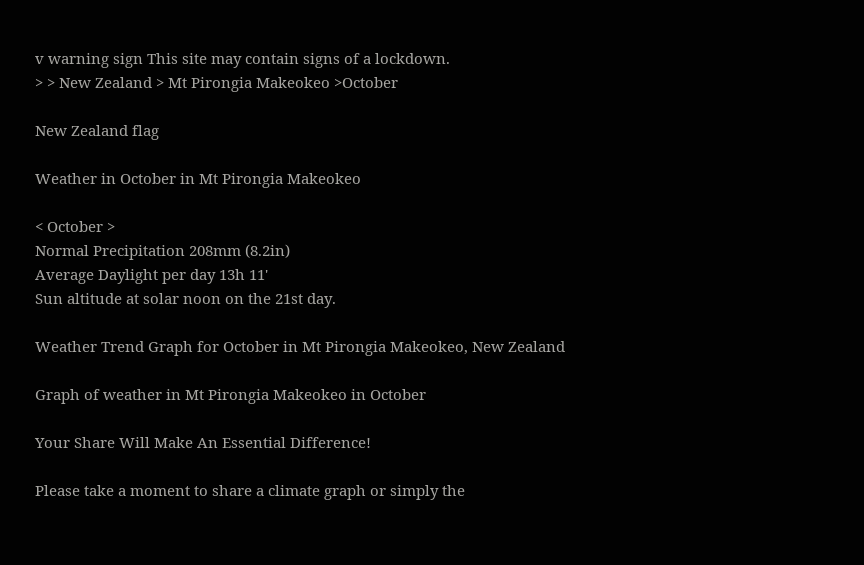v warning sign This site may contain signs of a lockdown.
> > New Zealand > Mt Pirongia Makeokeo >October

New Zealand flag

Weather in October in Mt Pirongia Makeokeo

< October >
Normal Precipitation 208mm (8.2in)
Average Daylight per day 13h 11'
Sun altitude at solar noon on the 21st day.

Weather Trend Graph for October in Mt Pirongia Makeokeo, New Zealand

Graph of weather in Mt Pirongia Makeokeo in October

Your Share Will Make An Essential Difference!

Please take a moment to share a climate graph or simply the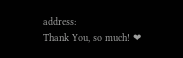address:
Thank You, so much! ❤